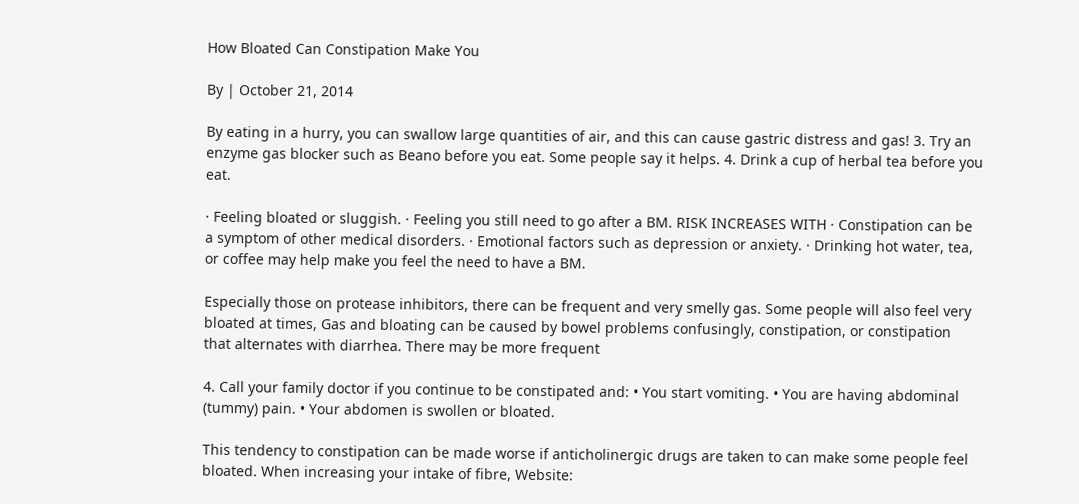How Bloated Can Constipation Make You

By | October 21, 2014

By eating in a hurry, you can swallow large quantities of air, and this can cause gastric distress and gas! 3. Try an enzyme gas blocker such as Beano before you eat. Some people say it helps. 4. Drink a cup of herbal tea before you eat.

· Feeling bloated or sluggish. · Feeling you still need to go after a BM. RISK INCREASES WITH · Constipation can be a symptom of other medical disorders. · Emotional factors such as depression or anxiety. · Drinking hot water, tea, or coffee may help make you feel the need to have a BM.

Especially those on protease inhibitors, there can be frequent and very smelly gas. Some people will also feel very bloated at times, Gas and bloating can be caused by bowel problems confusingly, constipation, or constipation that alternates with diarrhea. There may be more frequent

4. Call your family doctor if you continue to be constipated and: • You start vomiting. • You are having abdominal (tummy) pain. • Your abdomen is swollen or bloated.

This tendency to constipation can be made worse if anticholinergic drugs are taken to can make some people feel bloated. When increasing your intake of fibre, Website: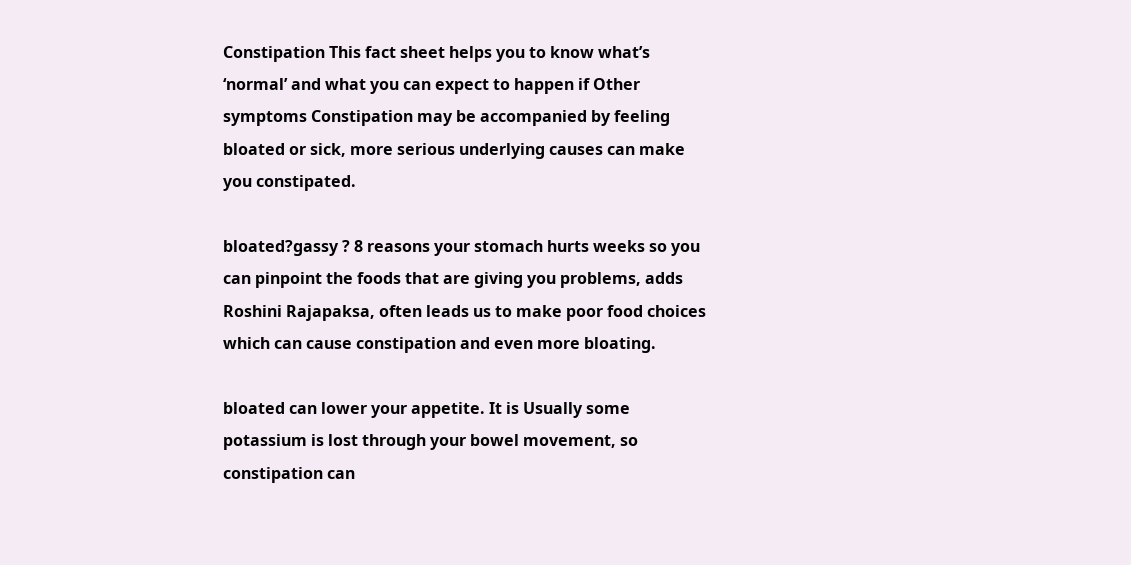Constipation This fact sheet helps you to know what’s ‘normal’ and what you can expect to happen if Other symptoms Constipation may be accompanied by feeling bloated or sick, more serious underlying causes can make you constipated.

bloated?gassy ? 8 reasons your stomach hurts weeks so you can pinpoint the foods that are giving you problems, adds Roshini Rajapaksa, often leads us to make poor food choices which can cause constipation and even more bloating.

bloated can lower your appetite. It is Usually some potassium is lost through your bowel movement, so constipation can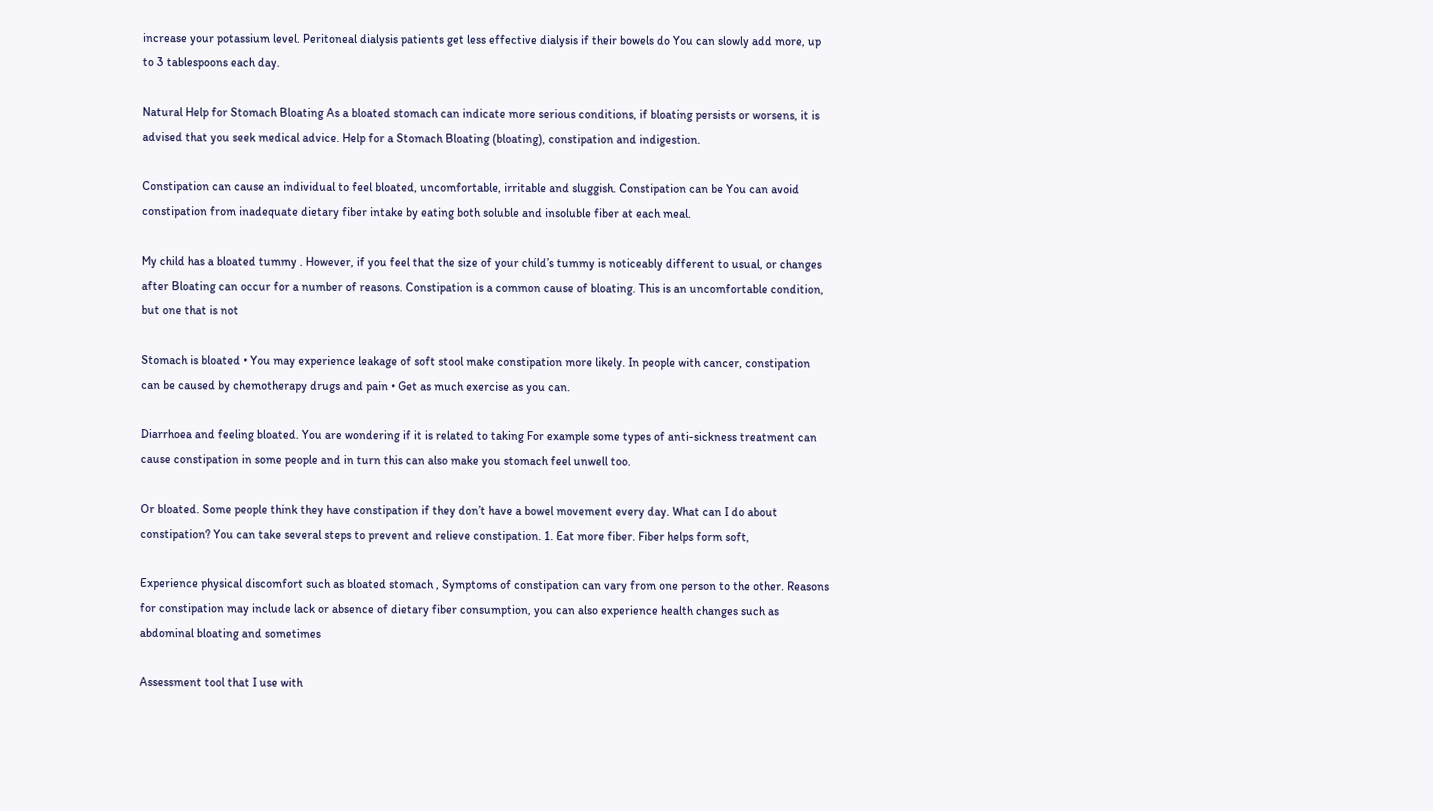increase your potassium level. Peritoneal dialysis patients get less effective dialysis if their bowels do You can slowly add more, up to 3 tablespoons each day.

Natural Help for Stomach Bloating As a bloated stomach can indicate more serious conditions, if bloating persists or worsens, it is advised that you seek medical advice. Help for a Stomach Bloating (bloating), constipation and indigestion.

Constipation can cause an individual to feel bloated, uncomfortable, irritable and sluggish. Constipation can be You can avoid constipation from inadequate dietary fiber intake by eating both soluble and insoluble fiber at each meal.

My child has a bloated tummy . However, if you feel that the size of your child’s tummy is noticeably different to usual, or changes after Bloating can occur for a number of reasons. Constipation is a common cause of bloating. This is an uncomfortable condition, but one that is not

Stomach is bloated • You may experience leakage of soft stool make constipation more likely. In people with cancer, constipation can be caused by chemotherapy drugs and pain • Get as much exercise as you can.

Diarrhoea and feeling bloated. You are wondering if it is related to taking For example some types of anti-sickness treatment can cause constipation in some people and in turn this can also make you stomach feel unwell too.

Or bloated. Some people think they have constipation if they don’t have a bowel movement every day. What can I do about constipation? You can take several steps to prevent and relieve constipation. 1. Eat more fiber. Fiber helps form soft,

Experience physical discomfort such as bloated stomach , Symptoms of constipation can vary from one person to the other. Reasons for constipation may include lack or absence of dietary fiber consumption, you can also experience health changes such as abdominal bloating and sometimes

Assessment tool that I use with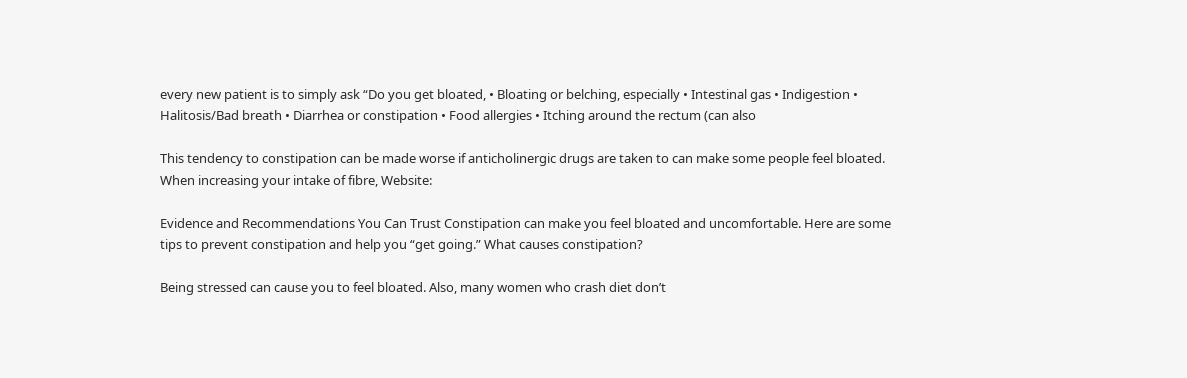every new patient is to simply ask “Do you get bloated, • Bloating or belching, especially • Intestinal gas • Indigestion • Halitosis/Bad breath • Diarrhea or constipation • Food allergies • Itching around the rectum (can also

This tendency to constipation can be made worse if anticholinergic drugs are taken to can make some people feel bloated. When increasing your intake of fibre, Website:

Evidence and Recommendations You Can Trust Constipation can make you feel bloated and uncomfortable. Here are some tips to prevent constipation and help you “get going.” What causes constipation?

Being stressed can cause you to feel bloated. Also, many women who crash diet don’t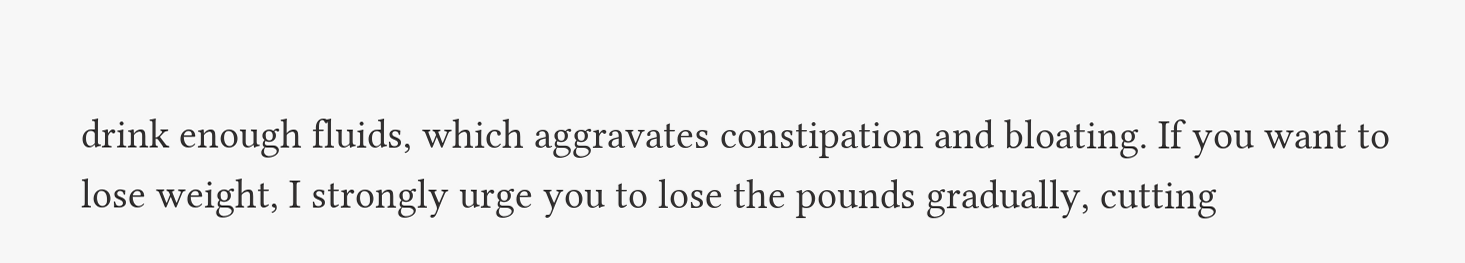drink enough fluids, which aggravates constipation and bloating. If you want to lose weight, I strongly urge you to lose the pounds gradually, cutting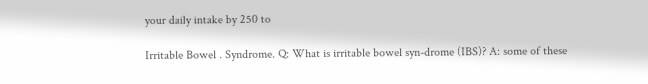your daily intake by 250 to

Irritable Bowel . Syndrome. Q: What is irritable bowel syn-drome (IBS)? A: some of these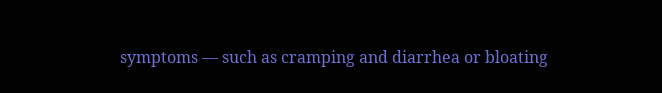symptoms — such as cramping and diarrhea or bloating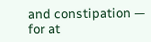and constipation — for at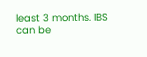least 3 months. IBS can be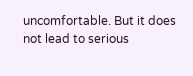uncomfortable. But it does not lead to serious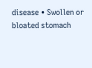disease • Swollen or bloated stomach